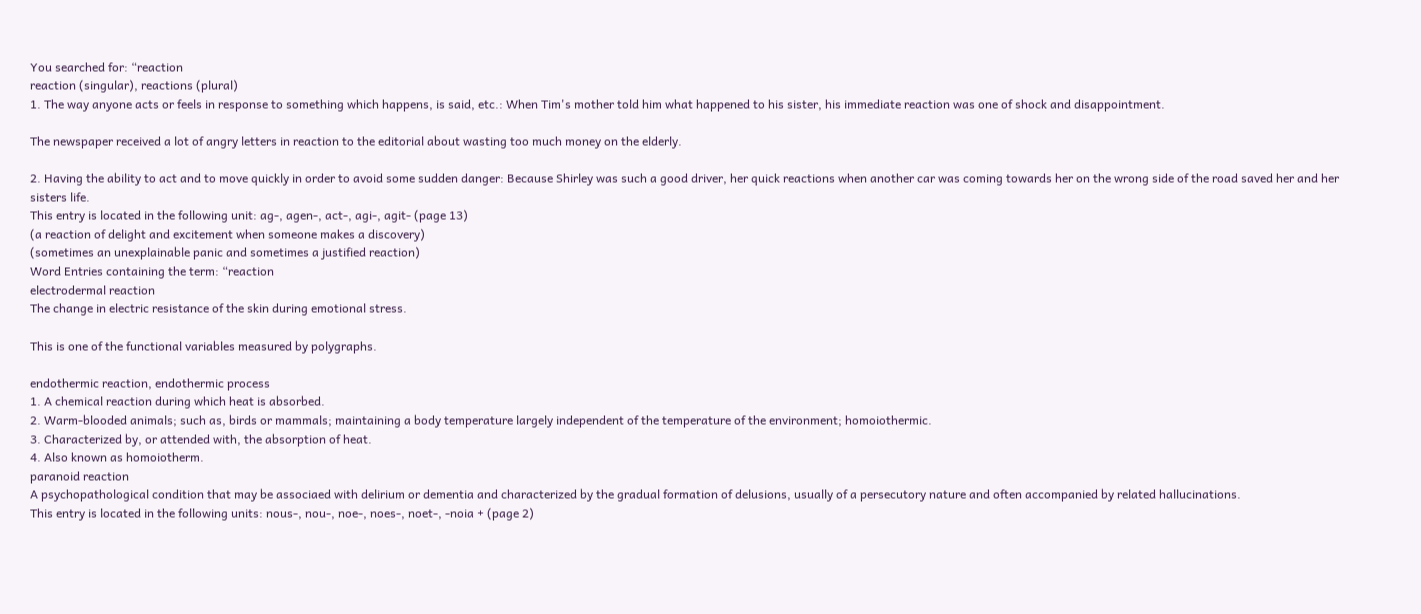You searched for: “reaction
reaction (singular), reactions (plural)
1. The way anyone acts or feels in response to something which happens, is said, etc.: When Tim's mother told him what happened to his sister, his immediate reaction was one of shock and disappointment.

The newspaper received a lot of angry letters in reaction to the editorial about wasting too much money on the elderly.

2. Having the ability to act and to move quickly in order to avoid some sudden danger: Because Shirley was such a good driver, her quick reactions when another car was coming towards her on the wrong side of the road saved her and her sisters life.
This entry is located in the following unit: ag-, agen-, act-, agi-, agit- (page 13)
(a reaction of delight and excitement when someone makes a discovery)
(sometimes an unexplainable panic and sometimes a justified reaction)
Word Entries containing the term: “reaction
electrodermal reaction
The change in electric resistance of the skin during emotional stress.

This is one of the functional variables measured by polygraphs.

endothermic reaction, endothermic process
1. A chemical reaction during which heat is absorbed.
2. Warm-blooded animals; such as, birds or mammals; maintaining a body temperature largely independent of the temperature of the environment; homoiothermic.
3. Characterized by, or attended with, the absorption of heat.
4. Also known as homoiotherm.
paranoid reaction
A psychopathological condition that may be associaed with delirium or dementia and characterized by the gradual formation of delusions, usually of a persecutory nature and often accompanied by related hallucinations.
This entry is located in the following units: nous-, nou-, noe-, noes-, noet-, -noia + (page 2)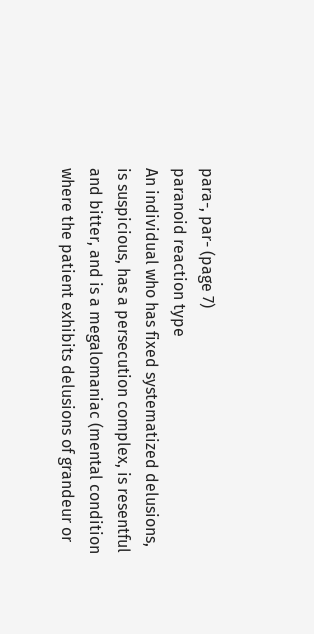para-, par- (page 7)
paranoid reaction type
An individual who has fixed systematized delusions, is suspicious, has a persecution complex, is resentful and bitter, and is a megalomaniac (mental condition where the patient exhibits delusions of grandeur or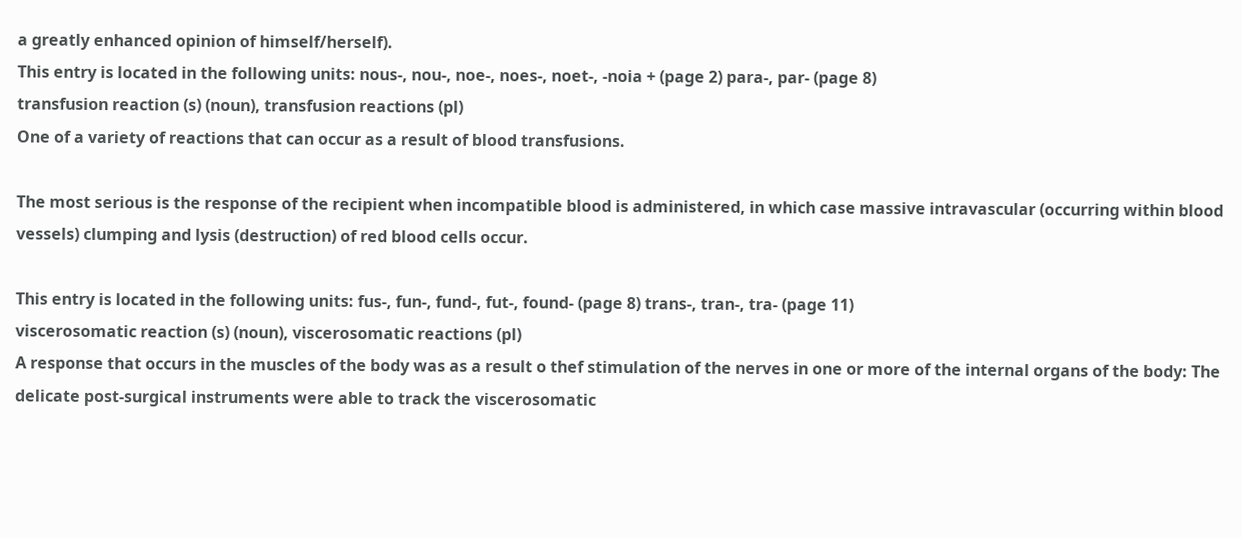a greatly enhanced opinion of himself/herself).
This entry is located in the following units: nous-, nou-, noe-, noes-, noet-, -noia + (page 2) para-, par- (page 8)
transfusion reaction (s) (noun), transfusion reactions (pl)
One of a variety of reactions that can occur as a result of blood transfusions.

The most serious is the response of the recipient when incompatible blood is administered, in which case massive intravascular (occurring within blood vessels) clumping and lysis (destruction) of red blood cells occur.

This entry is located in the following units: fus-, fun-, fund-, fut-, found- (page 8) trans-, tran-, tra- (page 11)
viscerosomatic reaction (s) (noun), viscerosomatic reactions (pl)
A response that occurs in the muscles of the body was as a result o thef stimulation of the nerves in one or more of the internal organs of the body: The delicate post-surgical instruments were able to track the viscerosomatic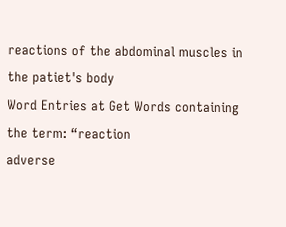reactions of the abdominal muscles in the patiet's body
Word Entries at Get Words containing the term: “reaction
adverse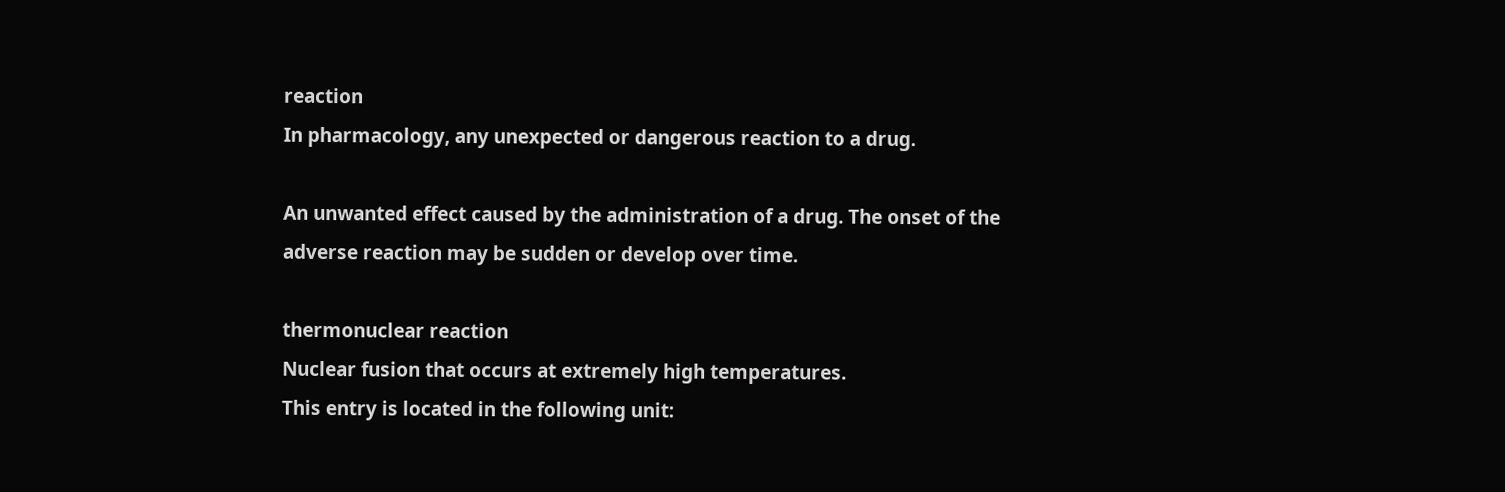reaction
In pharmacology, any unexpected or dangerous reaction to a drug.

An unwanted effect caused by the administration of a drug. The onset of the adverse reaction may be sudden or develop over time.

thermonuclear reaction
Nuclear fusion that occurs at extremely high temperatures.
This entry is located in the following unit: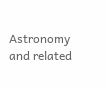Astronomy and related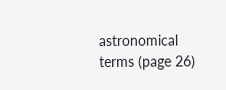astronomical terms (page 26)